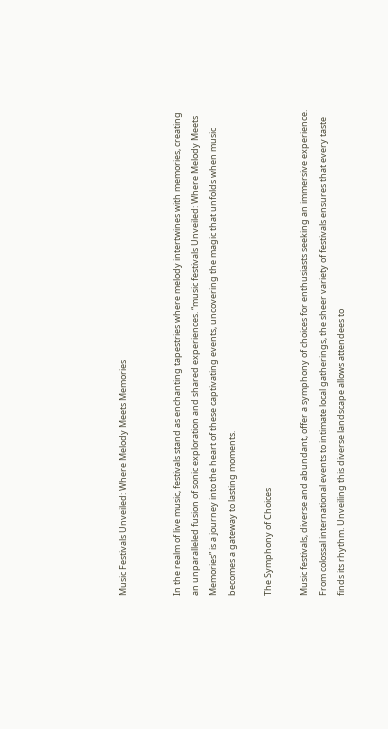Music Festivals Unveiled: Where Melody Meets Memories


In the realm of live music, festivals stand as enchanting tapestries where melody intertwines with memories, creating an unparalleled fusion of sonic exploration and shared experiences. “music festivals Unveiled: Where Melody Meets Memories” is a journey into the heart of these captivating events, uncovering the magic that unfolds when music becomes a gateway to lasting moments.

The Symphony of Choices

Music festivals, diverse and abundant, offer a symphony of choices for enthusiasts seeking an immersive experience. From colossal international events to intimate local gatherings, the sheer variety of festivals ensures that every taste finds its rhythm. Unveiling this diverse landscape allows attendees to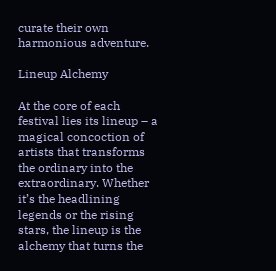curate their own harmonious adventure.

Lineup Alchemy

At the core of each festival lies its lineup – a magical concoction of artists that transforms the ordinary into the extraordinary. Whether it’s the headlining legends or the rising stars, the lineup is the alchemy that turns the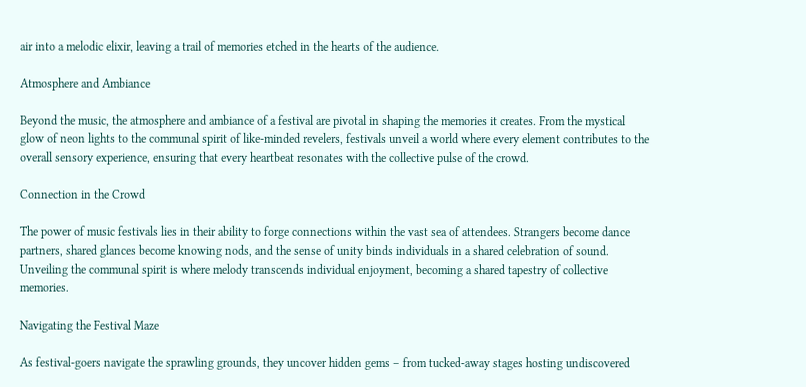air into a melodic elixir, leaving a trail of memories etched in the hearts of the audience.

Atmosphere and Ambiance

Beyond the music, the atmosphere and ambiance of a festival are pivotal in shaping the memories it creates. From the mystical glow of neon lights to the communal spirit of like-minded revelers, festivals unveil a world where every element contributes to the overall sensory experience, ensuring that every heartbeat resonates with the collective pulse of the crowd.

Connection in the Crowd

The power of music festivals lies in their ability to forge connections within the vast sea of attendees. Strangers become dance partners, shared glances become knowing nods, and the sense of unity binds individuals in a shared celebration of sound. Unveiling the communal spirit is where melody transcends individual enjoyment, becoming a shared tapestry of collective memories.

Navigating the Festival Maze

As festival-goers navigate the sprawling grounds, they uncover hidden gems – from tucked-away stages hosting undiscovered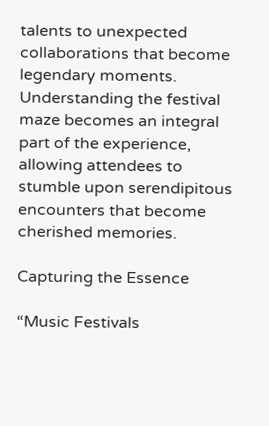talents to unexpected collaborations that become legendary moments. Understanding the festival maze becomes an integral part of the experience, allowing attendees to stumble upon serendipitous encounters that become cherished memories.

Capturing the Essence

“Music Festivals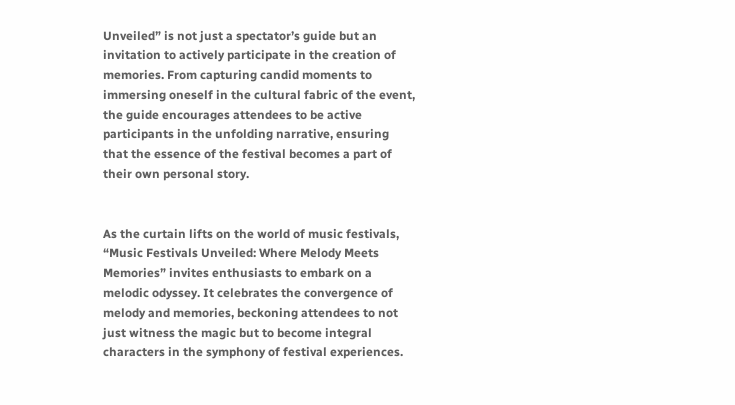Unveiled” is not just a spectator’s guide but an invitation to actively participate in the creation of memories. From capturing candid moments to immersing oneself in the cultural fabric of the event, the guide encourages attendees to be active participants in the unfolding narrative, ensuring that the essence of the festival becomes a part of their own personal story.


As the curtain lifts on the world of music festivals, “Music Festivals Unveiled: Where Melody Meets Memories” invites enthusiasts to embark on a melodic odyssey. It celebrates the convergence of melody and memories, beckoning attendees to not just witness the magic but to become integral characters in the symphony of festival experiences.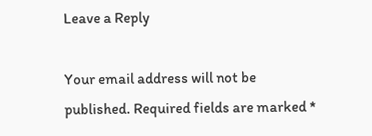Leave a Reply

Your email address will not be published. Required fields are marked *